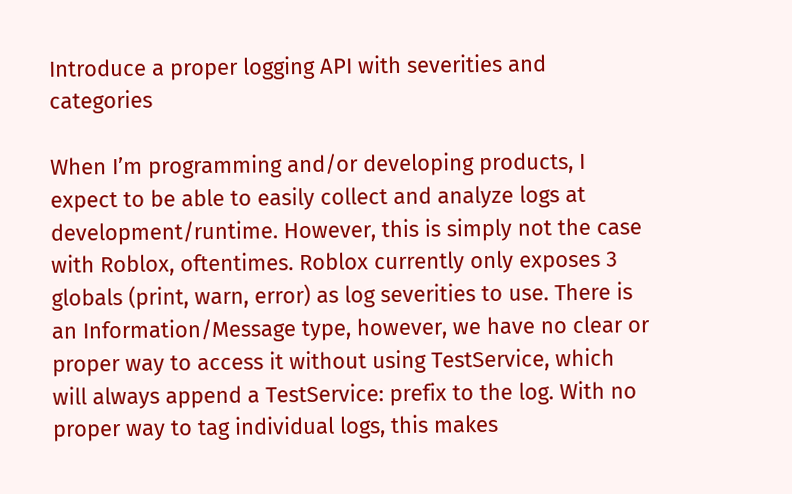Introduce a proper logging API with severities and categories

When I’m programming and/or developing products, I expect to be able to easily collect and analyze logs at development/runtime. However, this is simply not the case with Roblox, oftentimes. Roblox currently only exposes 3 globals (print, warn, error) as log severities to use. There is an Information/Message type, however, we have no clear or proper way to access it without using TestService, which will always append a TestService: prefix to the log. With no proper way to tag individual logs, this makes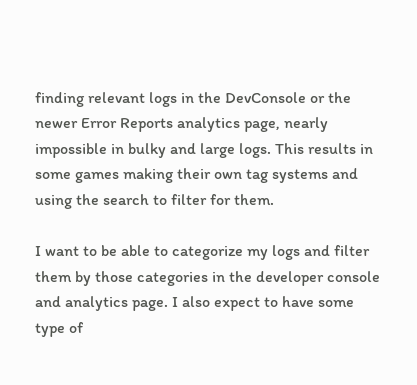finding relevant logs in the DevConsole or the newer Error Reports analytics page, nearly impossible in bulky and large logs. This results in some games making their own tag systems and using the search to filter for them.

I want to be able to categorize my logs and filter them by those categories in the developer console and analytics page. I also expect to have some type of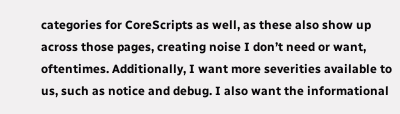categories for CoreScripts as well, as these also show up across those pages, creating noise I don’t need or want, oftentimes. Additionally, I want more severities available to us, such as notice and debug. I also want the informational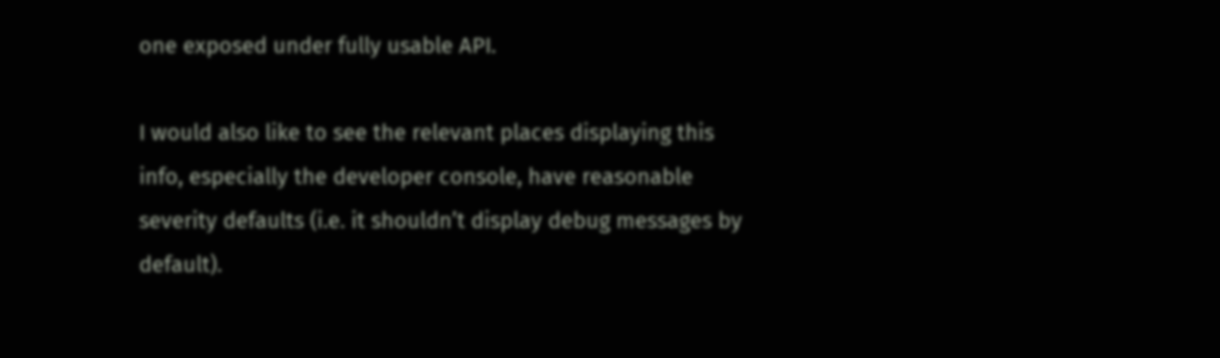one exposed under fully usable API.

I would also like to see the relevant places displaying this info, especially the developer console, have reasonable severity defaults (i.e. it shouldn’t display debug messages by default).